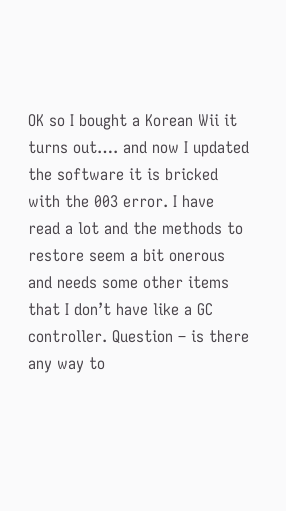OK so I bought a Korean Wii it turns out…. and now I updated the software it is bricked with the 003 error. I have read a lot and the methods to restore seem a bit onerous and needs some other items that I don’t have like a GC controller. Question – is there any way to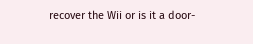recover the Wii or is it a door-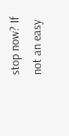stop now? If not an easy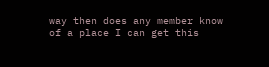way then does any member know of a place I can get this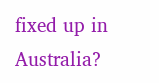fixed up in Australia?